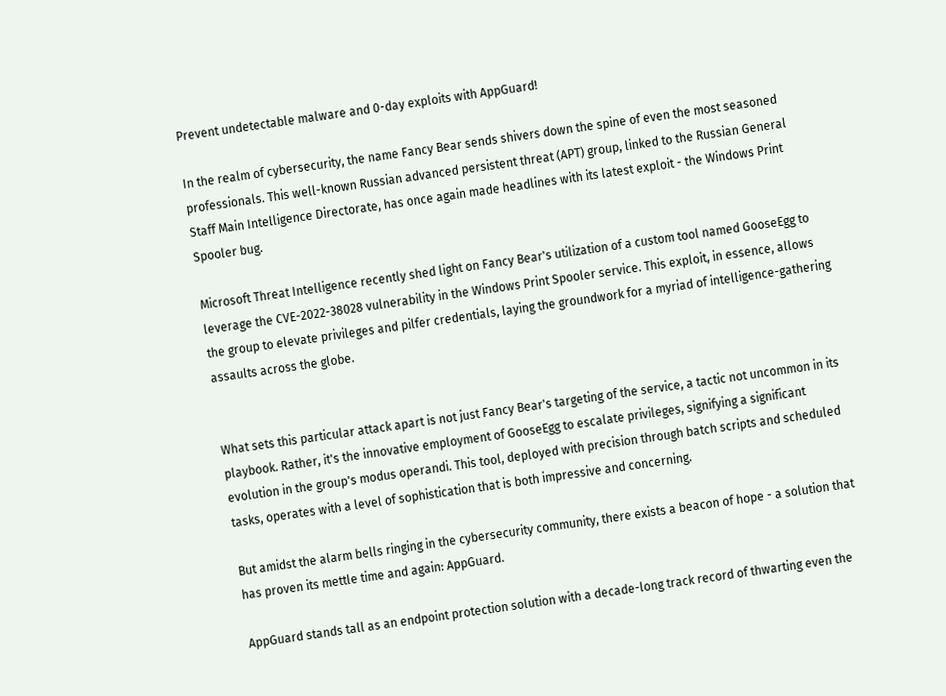Prevent undetectable malware and 0-day exploits with AppGuard!

In the realm of cybersecurity, the name Fancy Bear sends shivers down the spine of even the most seasoned professionals. This well-known Russian advanced persistent threat (APT) group, linked to the Russian General Staff Main Intelligence Directorate, has once again made headlines with its latest exploit - the Windows Print Spooler bug.

Microsoft Threat Intelligence recently shed light on Fancy Bear's utilization of a custom tool named GooseEgg to leverage the CVE-2022-38028 vulnerability in the Windows Print Spooler service. This exploit, in essence, allows the group to elevate privileges and pilfer credentials, laying the groundwork for a myriad of intelligence-gathering assaults across the globe.


What sets this particular attack apart is not just Fancy Bear's targeting of the service, a tactic not uncommon in its playbook. Rather, it's the innovative employment of GooseEgg to escalate privileges, signifying a significant evolution in the group's modus operandi. This tool, deployed with precision through batch scripts and scheduled tasks, operates with a level of sophistication that is both impressive and concerning.

But amidst the alarm bells ringing in the cybersecurity community, there exists a beacon of hope - a solution that has proven its mettle time and again: AppGuard.

AppGuard stands tall as an endpoint protection solution with a decade-long track record of thwarting even the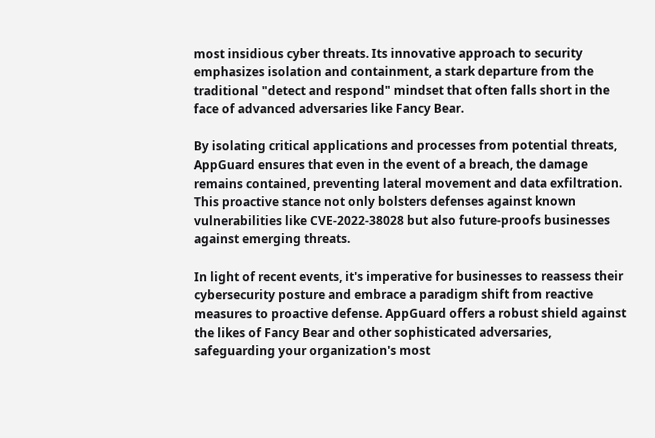most insidious cyber threats. Its innovative approach to security emphasizes isolation and containment, a stark departure from the traditional "detect and respond" mindset that often falls short in the face of advanced adversaries like Fancy Bear.

By isolating critical applications and processes from potential threats, AppGuard ensures that even in the event of a breach, the damage remains contained, preventing lateral movement and data exfiltration. This proactive stance not only bolsters defenses against known vulnerabilities like CVE-2022-38028 but also future-proofs businesses against emerging threats.

In light of recent events, it's imperative for businesses to reassess their cybersecurity posture and embrace a paradigm shift from reactive measures to proactive defense. AppGuard offers a robust shield against the likes of Fancy Bear and other sophisticated adversaries, safeguarding your organization's most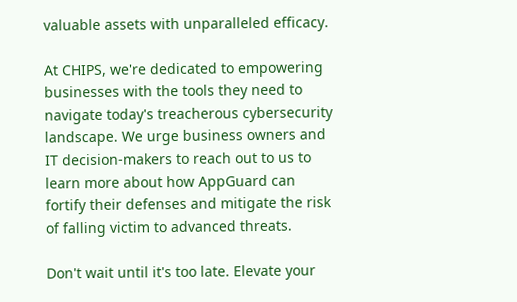valuable assets with unparalleled efficacy.

At CHIPS, we're dedicated to empowering businesses with the tools they need to navigate today's treacherous cybersecurity landscape. We urge business owners and IT decision-makers to reach out to us to learn more about how AppGuard can fortify their defenses and mitigate the risk of falling victim to advanced threats.

Don't wait until it's too late. Elevate your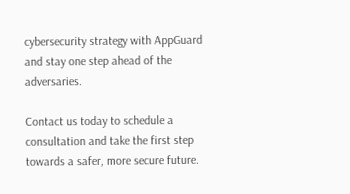cybersecurity strategy with AppGuard and stay one step ahead of the adversaries.

Contact us today to schedule a consultation and take the first step towards a safer, more secure future.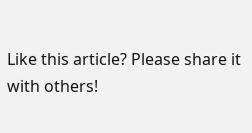Like this article? Please share it with others!